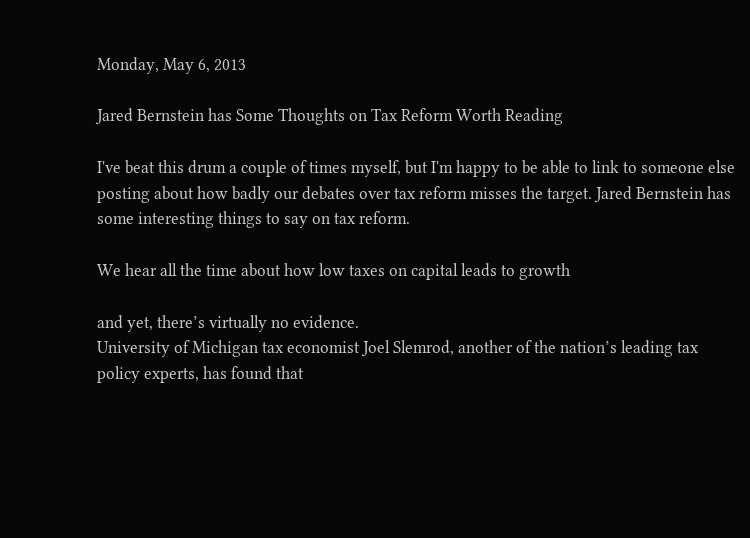Monday, May 6, 2013

Jared Bernstein has Some Thoughts on Tax Reform Worth Reading

I've beat this drum a couple of times myself, but I'm happy to be able to link to someone else posting about how badly our debates over tax reform misses the target. Jared Bernstein has some interesting things to say on tax reform.

We hear all the time about how low taxes on capital leads to growth

and yet, there’s virtually no evidence.
University of Michigan tax economist Joel Slemrod, another of the nation’s leading tax policy experts, has found that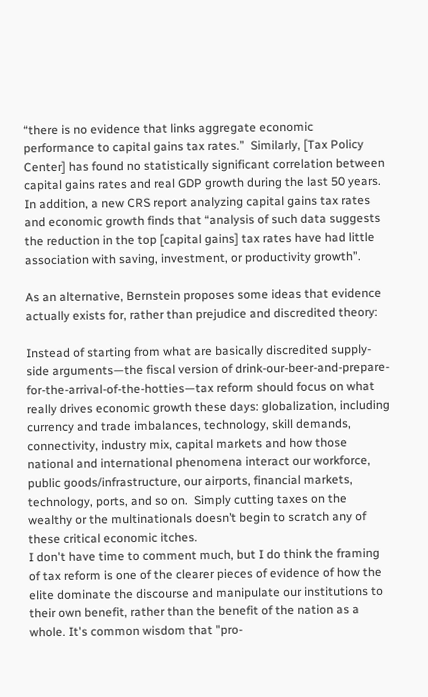“there is no evidence that links aggregate economic performance to capital gains tax rates.”  Similarly, [Tax Policy Center] has found no statistically significant correlation between capital gains rates and real GDP growth during the last 50 years. In addition, a new CRS report analyzing capital gains tax rates and economic growth finds that “analysis of such data suggests the reduction in the top [capital gains] tax rates have had little association with saving, investment, or productivity growth”.

As an alternative, Bernstein proposes some ideas that evidence actually exists for, rather than prejudice and discredited theory:

Instead of starting from what are basically discredited supply-side arguments—the fiscal version of drink-our-beer-and-prepare-for-the-arrival-of-the-hotties—tax reform should focus on what really drives economic growth these days: globalization, including currency and trade imbalances, technology, skill demands, connectivity, industry mix, capital markets and how those national and international phenomena interact our workforce, public goods/infrastructure, our airports, financial markets, technology, ports, and so on.  Simply cutting taxes on the wealthy or the multinationals doesn’t begin to scratch any of these critical economic itches.
I don't have time to comment much, but I do think the framing of tax reform is one of the clearer pieces of evidence of how the elite dominate the discourse and manipulate our institutions to their own benefit, rather than the benefit of the nation as a whole. It's common wisdom that "pro-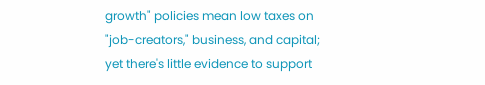growth" policies mean low taxes on "job-creators," business, and capital; yet there's little evidence to support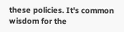these policies. It's common wisdom for the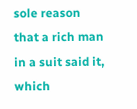sole reason that a rich man in a suit said it, which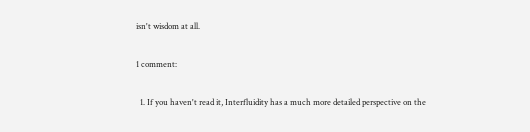isn't wisdom at all.

1 comment:

  1. If you haven't read it, Interfluidity has a much more detailed perspective on the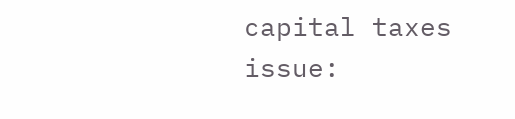capital taxes issue: